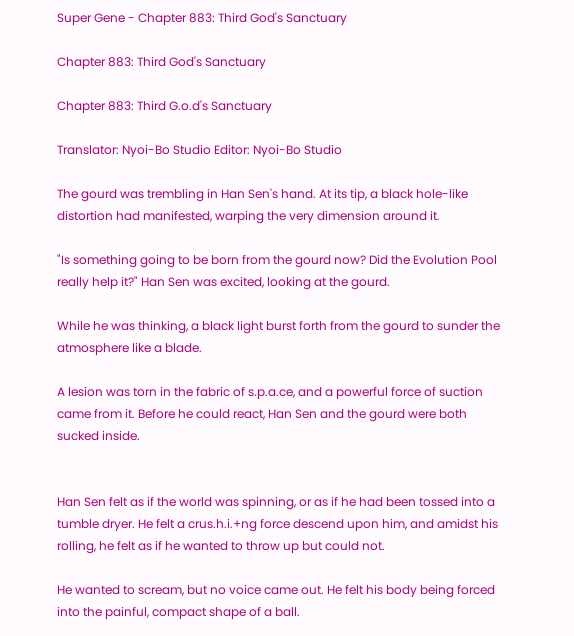Super Gene - Chapter 883: Third God's Sanctuary

Chapter 883: Third God's Sanctuary

Chapter 883: Third G.o.d's Sanctuary

Translator: Nyoi-Bo Studio Editor: Nyoi-Bo Studio

The gourd was trembling in Han Sen's hand. At its tip, a black hole-like distortion had manifested, warping the very dimension around it.

"Is something going to be born from the gourd now? Did the Evolution Pool really help it?" Han Sen was excited, looking at the gourd.

While he was thinking, a black light burst forth from the gourd to sunder the atmosphere like a blade.

A lesion was torn in the fabric of s.p.a.ce, and a powerful force of suction came from it. Before he could react, Han Sen and the gourd were both sucked inside.


Han Sen felt as if the world was spinning, or as if he had been tossed into a tumble dryer. He felt a crus.h.i.+ng force descend upon him, and amidst his rolling, he felt as if he wanted to throw up but could not.

He wanted to scream, but no voice came out. He felt his body being forced into the painful, compact shape of a ball.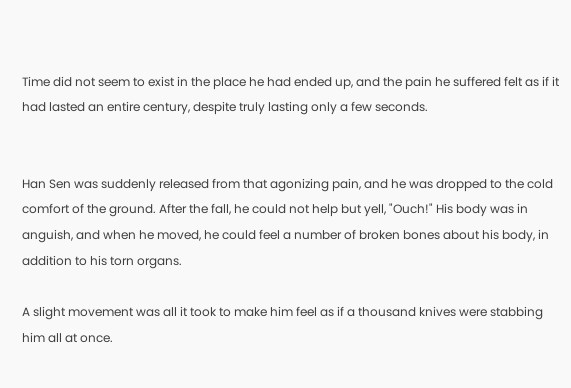Time did not seem to exist in the place he had ended up, and the pain he suffered felt as if it had lasted an entire century, despite truly lasting only a few seconds.


Han Sen was suddenly released from that agonizing pain, and he was dropped to the cold comfort of the ground. After the fall, he could not help but yell, "Ouch!" His body was in anguish, and when he moved, he could feel a number of broken bones about his body, in addition to his torn organs.

A slight movement was all it took to make him feel as if a thousand knives were stabbing him all at once.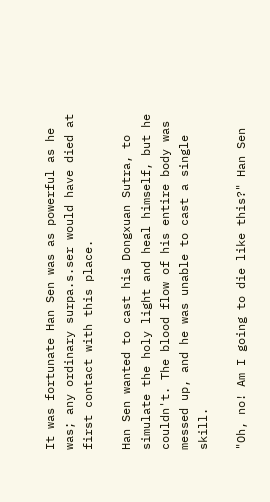It was fortunate Han Sen was as powerful as he was; any ordinary surpa.s.ser would have died at first contact with this place.

Han Sen wanted to cast his Dongxuan Sutra, to simulate the holy light and heal himself, but he couldn't. The blood flow of his entire body was messed up, and he was unable to cast a single skill.

"Oh, no! Am I going to die like this?" Han Sen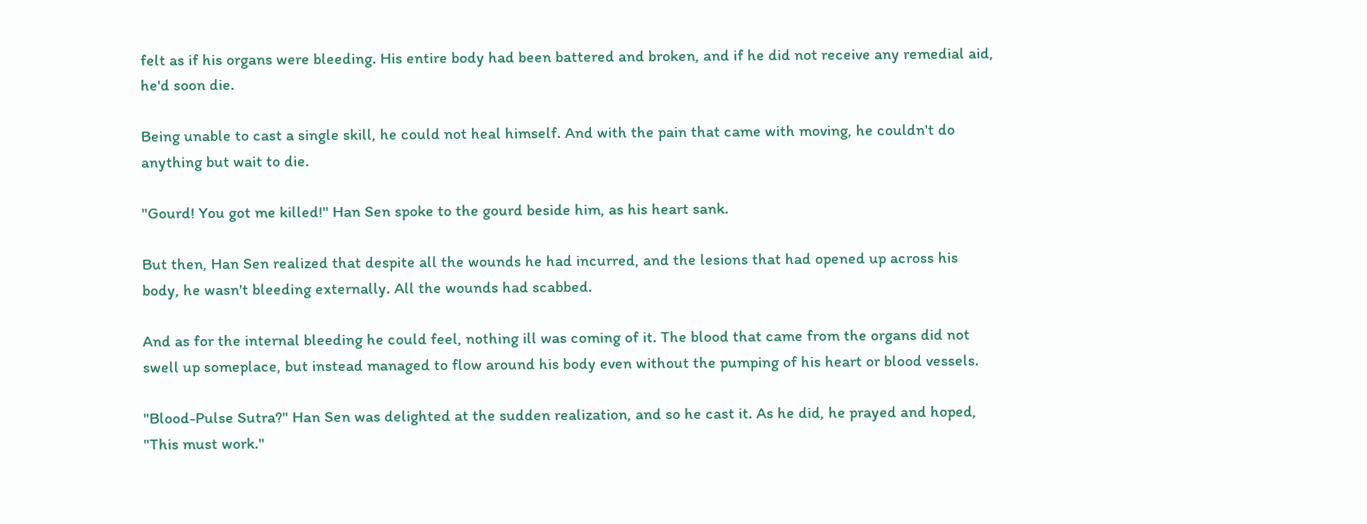felt as if his organs were bleeding. His entire body had been battered and broken, and if he did not receive any remedial aid, he'd soon die.

Being unable to cast a single skill, he could not heal himself. And with the pain that came with moving, he couldn't do anything but wait to die.

"Gourd! You got me killed!" Han Sen spoke to the gourd beside him, as his heart sank.

But then, Han Sen realized that despite all the wounds he had incurred, and the lesions that had opened up across his body, he wasn't bleeding externally. All the wounds had scabbed.

And as for the internal bleeding he could feel, nothing ill was coming of it. The blood that came from the organs did not swell up someplace, but instead managed to flow around his body even without the pumping of his heart or blood vessels.

"Blood-Pulse Sutra?" Han Sen was delighted at the sudden realization, and so he cast it. As he did, he prayed and hoped, "This must work."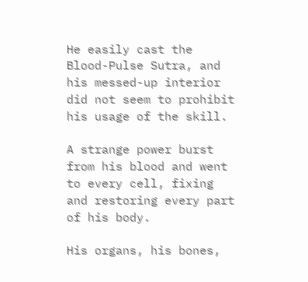He easily cast the Blood-Pulse Sutra, and his messed-up interior did not seem to prohibit his usage of the skill.

A strange power burst from his blood and went to every cell, fixing and restoring every part of his body.

His organs, his bones,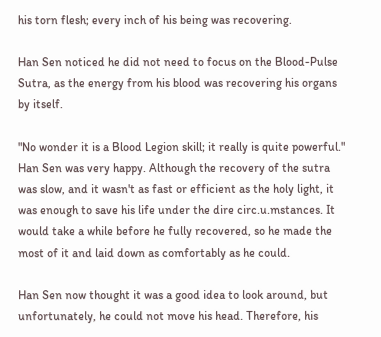his torn flesh; every inch of his being was recovering.

Han Sen noticed he did not need to focus on the Blood-Pulse Sutra, as the energy from his blood was recovering his organs by itself.

"No wonder it is a Blood Legion skill; it really is quite powerful." Han Sen was very happy. Although the recovery of the sutra was slow, and it wasn't as fast or efficient as the holy light, it was enough to save his life under the dire circ.u.mstances. It would take a while before he fully recovered, so he made the most of it and laid down as comfortably as he could.

Han Sen now thought it was a good idea to look around, but unfortunately, he could not move his head. Therefore, his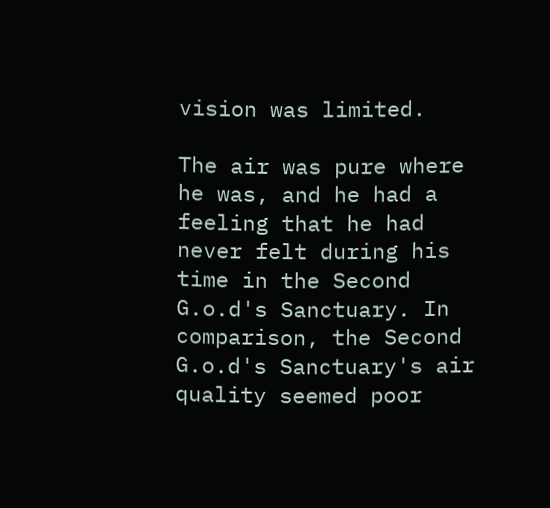vision was limited.

The air was pure where he was, and he had a feeling that he had never felt during his time in the Second G.o.d's Sanctuary. In comparison, the Second G.o.d's Sanctuary's air quality seemed poor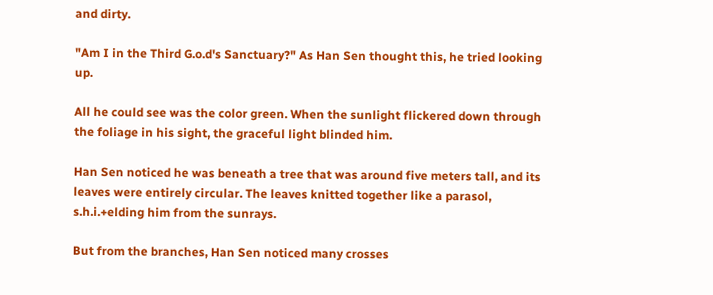and dirty.

"Am I in the Third G.o.d's Sanctuary?" As Han Sen thought this, he tried looking up.

All he could see was the color green. When the sunlight flickered down through the foliage in his sight, the graceful light blinded him.

Han Sen noticed he was beneath a tree that was around five meters tall, and its leaves were entirely circular. The leaves knitted together like a parasol, s.h.i.+elding him from the sunrays.

But from the branches, Han Sen noticed many crosses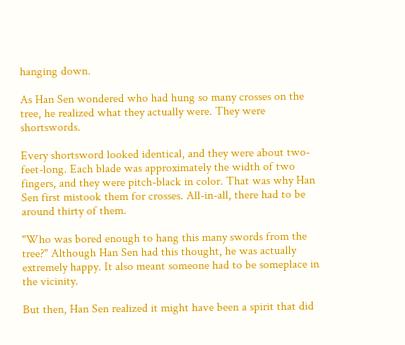hanging down.

As Han Sen wondered who had hung so many crosses on the tree, he realized what they actually were. They were shortswords.

Every shortsword looked identical, and they were about two-feet-long. Each blade was approximately the width of two fingers, and they were pitch-black in color. That was why Han Sen first mistook them for crosses. All-in-all, there had to be around thirty of them.

"Who was bored enough to hang this many swords from the tree?" Although Han Sen had this thought, he was actually extremely happy. It also meant someone had to be someplace in the vicinity.

But then, Han Sen realized it might have been a spirit that did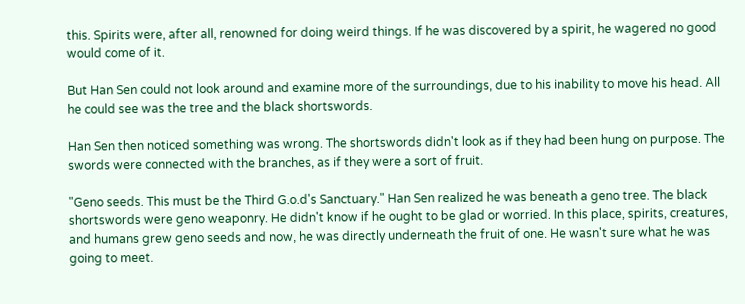this. Spirits were, after all, renowned for doing weird things. If he was discovered by a spirit, he wagered no good would come of it.

But Han Sen could not look around and examine more of the surroundings, due to his inability to move his head. All he could see was the tree and the black shortswords.

Han Sen then noticed something was wrong. The shortswords didn't look as if they had been hung on purpose. The swords were connected with the branches, as if they were a sort of fruit.

"Geno seeds. This must be the Third G.o.d's Sanctuary." Han Sen realized he was beneath a geno tree. The black shortswords were geno weaponry. He didn't know if he ought to be glad or worried. In this place, spirits, creatures, and humans grew geno seeds and now, he was directly underneath the fruit of one. He wasn't sure what he was going to meet.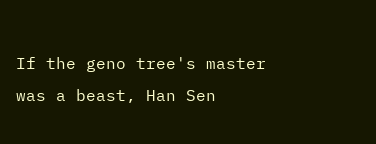If the geno tree's master was a beast, Han Sen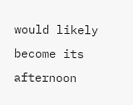would likely become its afternoon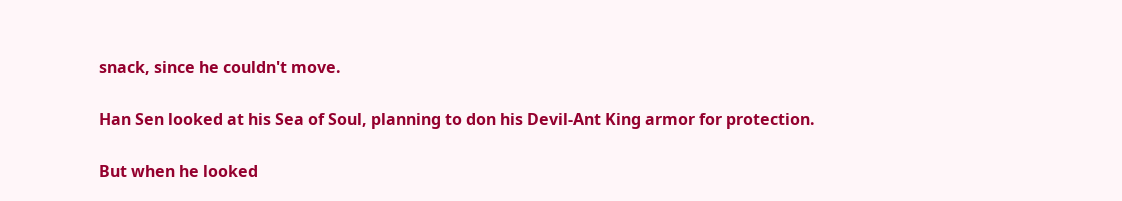snack, since he couldn't move.

Han Sen looked at his Sea of Soul, planning to don his Devil-Ant King armor for protection.

But when he looked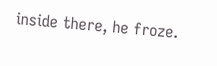inside there, he froze.